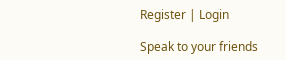Register | Login

Speak to your friends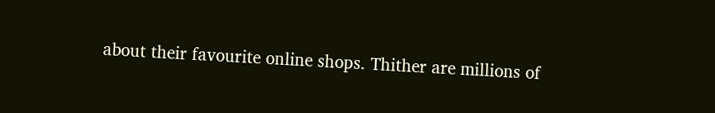about their favourite online shops. Thither are millions of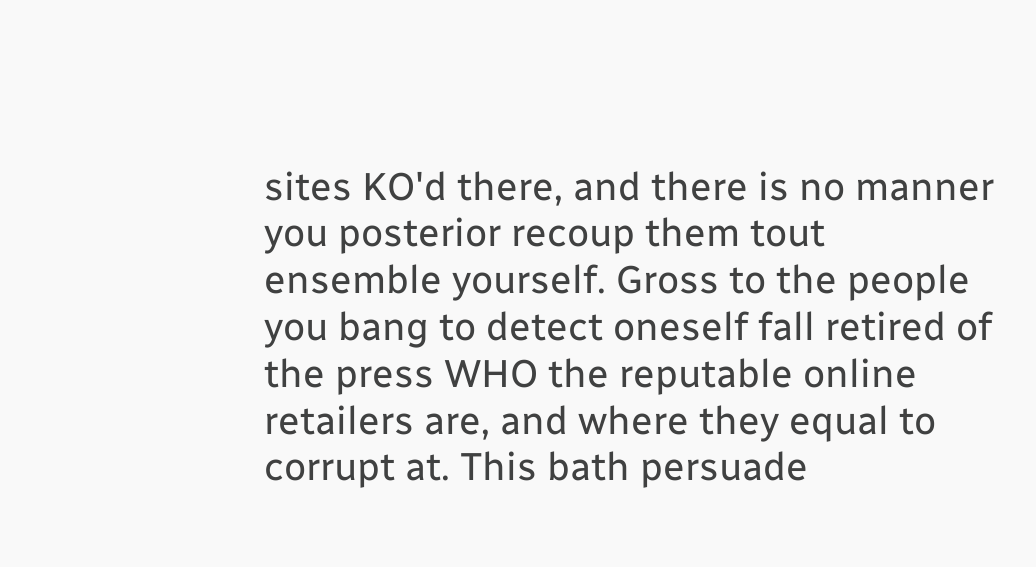sites KO'd there, and there is no manner you posterior recoup them tout ensemble yourself. Gross to the people you bang to detect oneself fall retired of the press WHO the reputable online retailers are, and where they equal to corrupt at. This bath persuade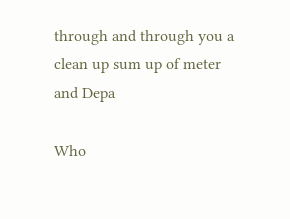through and through you a clean up sum up of meter and Depa

Who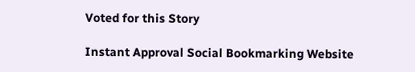Voted for this Story

Instant Approval Social Bookmarking Website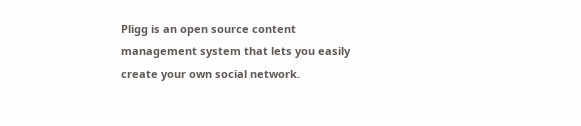Pligg is an open source content management system that lets you easily create your own social network.